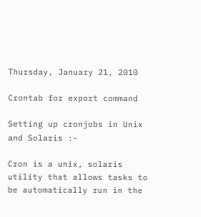Thursday, January 21, 2010

Crontab for export command

Setting up cronjobs in Unix and Solaris :-

Cron is a unix, solaris utility that allows tasks to be automatically run in the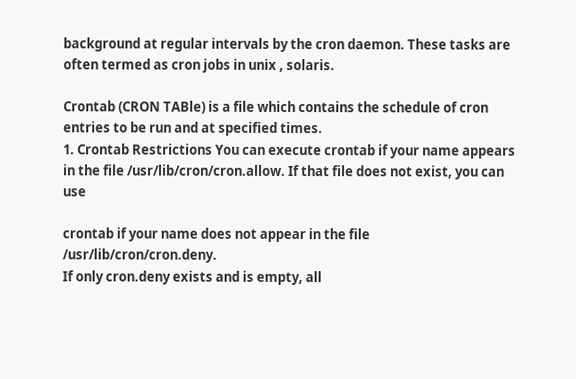background at regular intervals by the cron daemon. These tasks are often termed as cron jobs in unix , solaris.

Crontab (CRON TABle) is a file which contains the schedule of cron entries to be run and at specified times.
1. Crontab Restrictions You can execute crontab if your name appears in the file /usr/lib/cron/cron.allow. If that file does not exist, you can use

crontab if your name does not appear in the file /usr/lib/cron/cron.deny.
If only cron.deny exists and is empty, all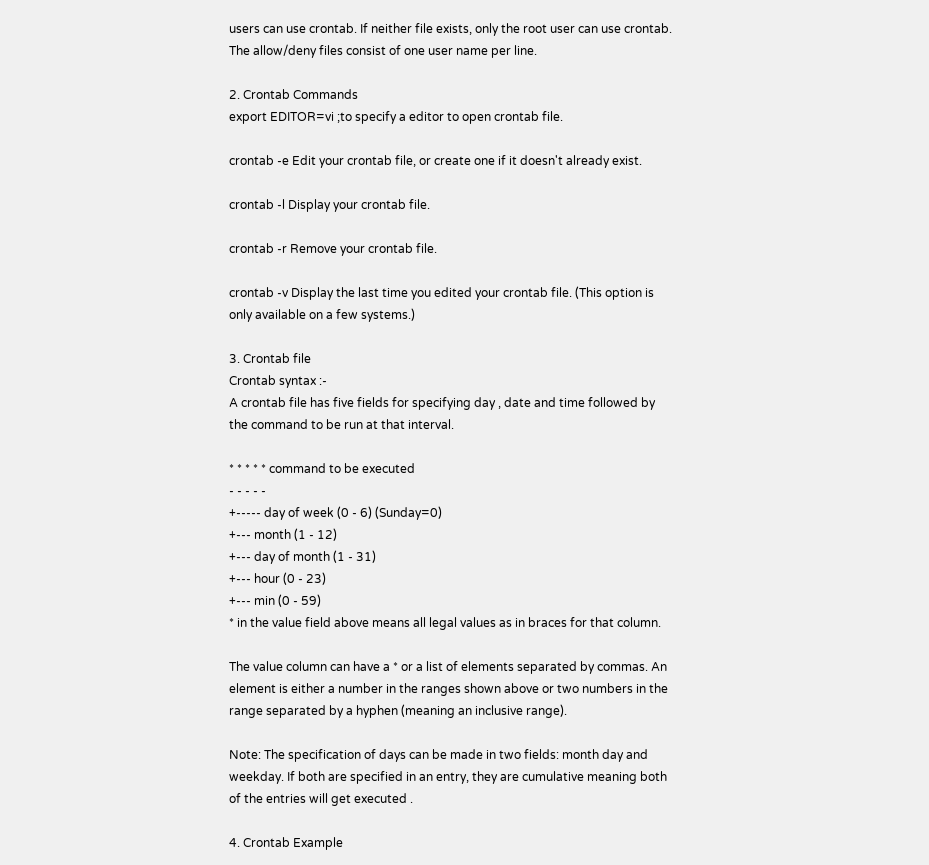users can use crontab. If neither file exists, only the root user can use crontab. The allow/deny files consist of one user name per line.

2. Crontab Commands
export EDITOR=vi ;to specify a editor to open crontab file.

crontab -e Edit your crontab file, or create one if it doesn't already exist.

crontab -l Display your crontab file.

crontab -r Remove your crontab file.

crontab -v Display the last time you edited your crontab file. (This option is only available on a few systems.)

3. Crontab file
Crontab syntax :-
A crontab file has five fields for specifying day , date and time followed by the command to be run at that interval.

* * * * * command to be executed
- - - - -
+----- day of week (0 - 6) (Sunday=0)
+--- month (1 - 12)
+--- day of month (1 - 31)
+--- hour (0 - 23)
+--- min (0 - 59)
* in the value field above means all legal values as in braces for that column.

The value column can have a * or a list of elements separated by commas. An element is either a number in the ranges shown above or two numbers in the range separated by a hyphen (meaning an inclusive range).

Note: The specification of days can be made in two fields: month day and weekday. If both are specified in an entry, they are cumulative meaning both of the entries will get executed .

4. Crontab Example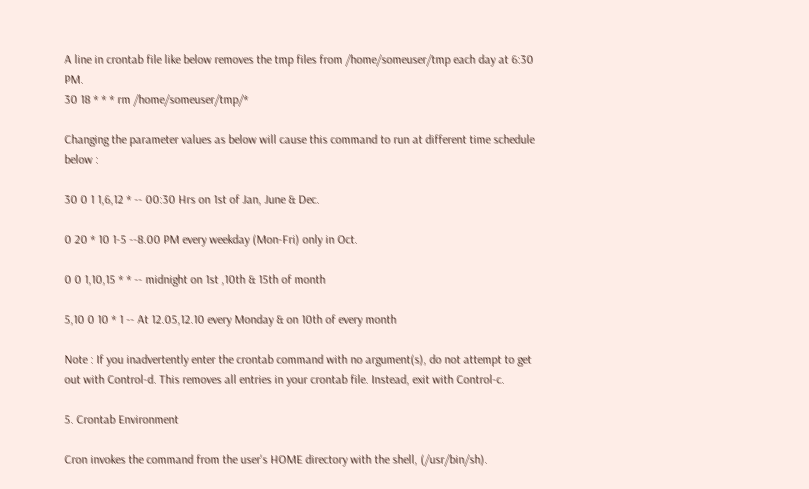A line in crontab file like below removes the tmp files from /home/someuser/tmp each day at 6:30 PM.
30 18 * * * rm /home/someuser/tmp/*

Changing the parameter values as below will cause this command to run at different time schedule below :

30 0 1 1,6,12 * -- 00:30 Hrs on 1st of Jan, June & Dec.

0 20 * 10 1-5 --8.00 PM every weekday (Mon-Fri) only in Oct.

0 0 1,10,15 * * -- midnight on 1st ,10th & 15th of month

5,10 0 10 * 1 -- At 12.05,12.10 every Monday & on 10th of every month

Note : If you inadvertently enter the crontab command with no argument(s), do not attempt to get out with Control-d. This removes all entries in your crontab file. Instead, exit with Control-c.

5. Crontab Environment

Cron invokes the command from the user's HOME directory with the shell, (/usr/bin/sh).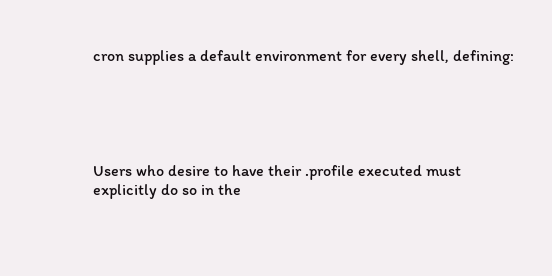cron supplies a default environment for every shell, defining:





Users who desire to have their .profile executed must explicitly do so in the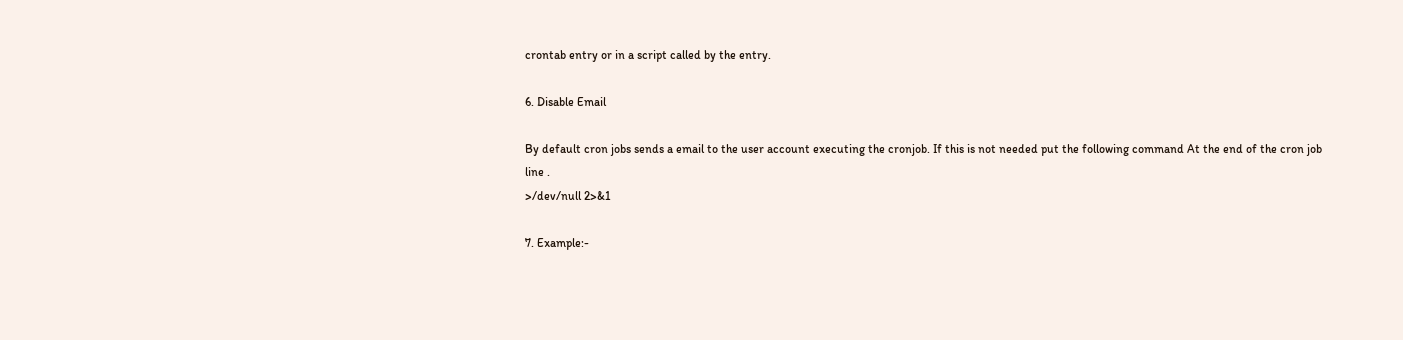crontab entry or in a script called by the entry.

6. Disable Email

By default cron jobs sends a email to the user account executing the cronjob. If this is not needed put the following command At the end of the cron job line .
>/dev/null 2>&1

7. Example:-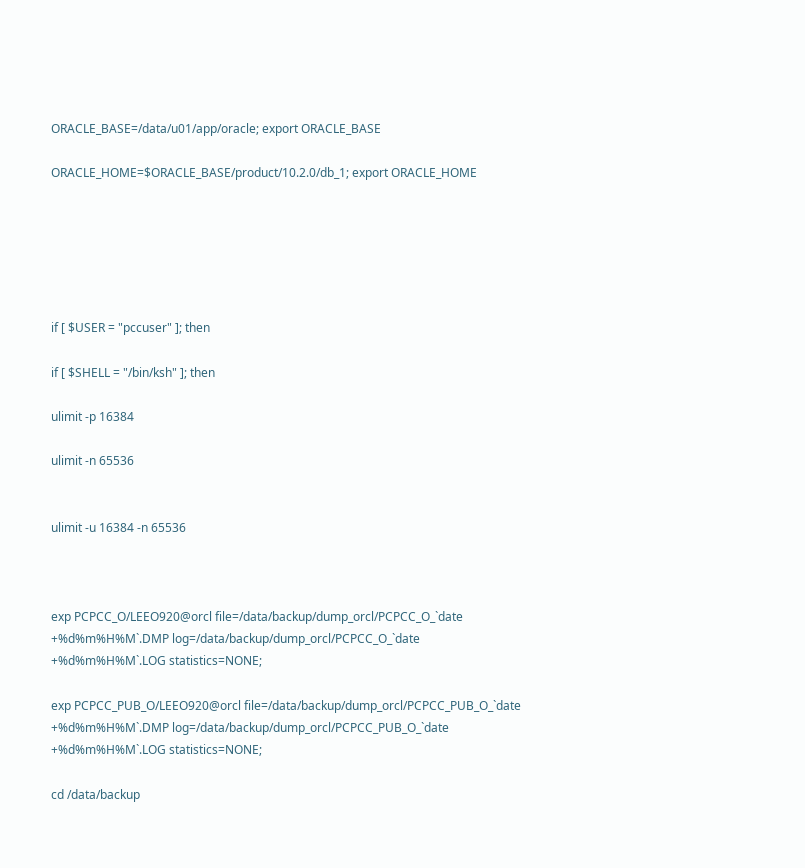ORACLE_BASE=/data/u01/app/oracle; export ORACLE_BASE

ORACLE_HOME=$ORACLE_BASE/product/10.2.0/db_1; export ORACLE_HOME






if [ $USER = "pccuser" ]; then

if [ $SHELL = "/bin/ksh" ]; then

ulimit -p 16384

ulimit -n 65536


ulimit -u 16384 -n 65536



exp PCPCC_O/LEEO920@orcl file=/data/backup/dump_orcl/PCPCC_O_`date +%d%m%H%M`.DMP log=/data/backup/dump_orcl/PCPCC_O_`date +%d%m%H%M`.LOG statistics=NONE;

exp PCPCC_PUB_O/LEEO920@orcl file=/data/backup/dump_orcl/PCPCC_PUB_O_`date +%d%m%H%M`.DMP log=/data/backup/dump_orcl/PCPCC_PUB_O_`date +%d%m%H%M`.LOG statistics=NONE;

cd /data/backup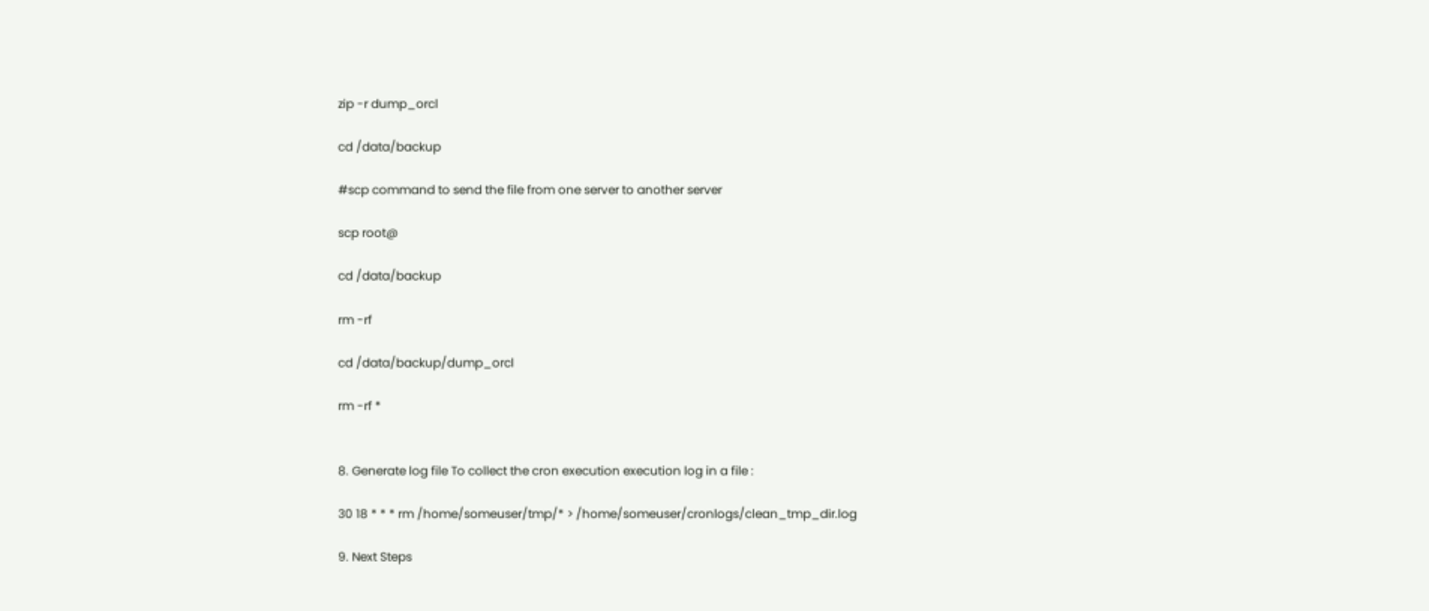zip -r dump_orcl

cd /data/backup

#scp command to send the file from one server to another server

scp root@

cd /data/backup

rm -rf

cd /data/backup/dump_orcl

rm -rf *


8. Generate log file To collect the cron execution execution log in a file :

30 18 * * * rm /home/someuser/tmp/* > /home/someuser/cronlogs/clean_tmp_dir.log

9. Next Steps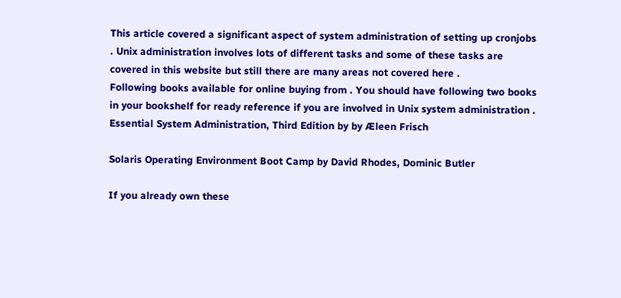This article covered a significant aspect of system administration of setting up cronjobs . Unix administration involves lots of different tasks and some of these tasks are covered in this website but still there are many areas not covered here .
Following books available for online buying from . You should have following two books in your bookshelf for ready reference if you are involved in Unix system administration .
Essential System Administration, Third Edition by by Æleen Frisch

Solaris Operating Environment Boot Camp by David Rhodes, Dominic Butler

If you already own these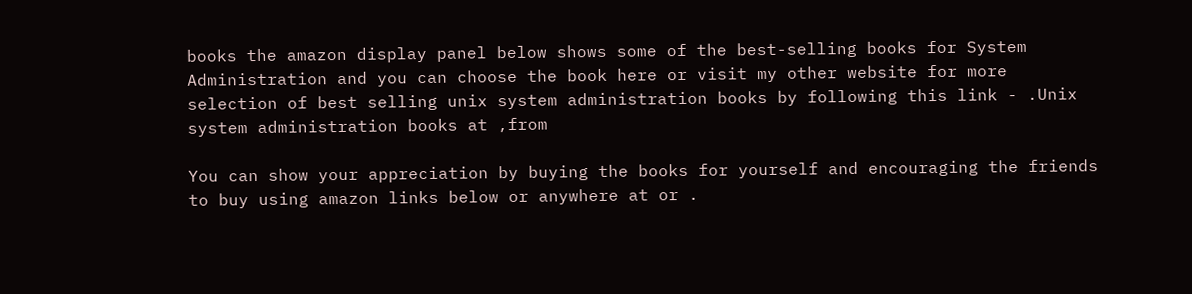books the amazon display panel below shows some of the best-selling books for System Administration and you can choose the book here or visit my other website for more selection of best selling unix system administration books by following this link - .Unix system administration books at ,from

You can show your appreciation by buying the books for yourself and encouraging the friends to buy using amazon links below or anywhere at or .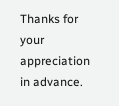Thanks for your appreciation in advance.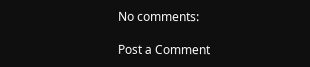No comments:

Post a Comment